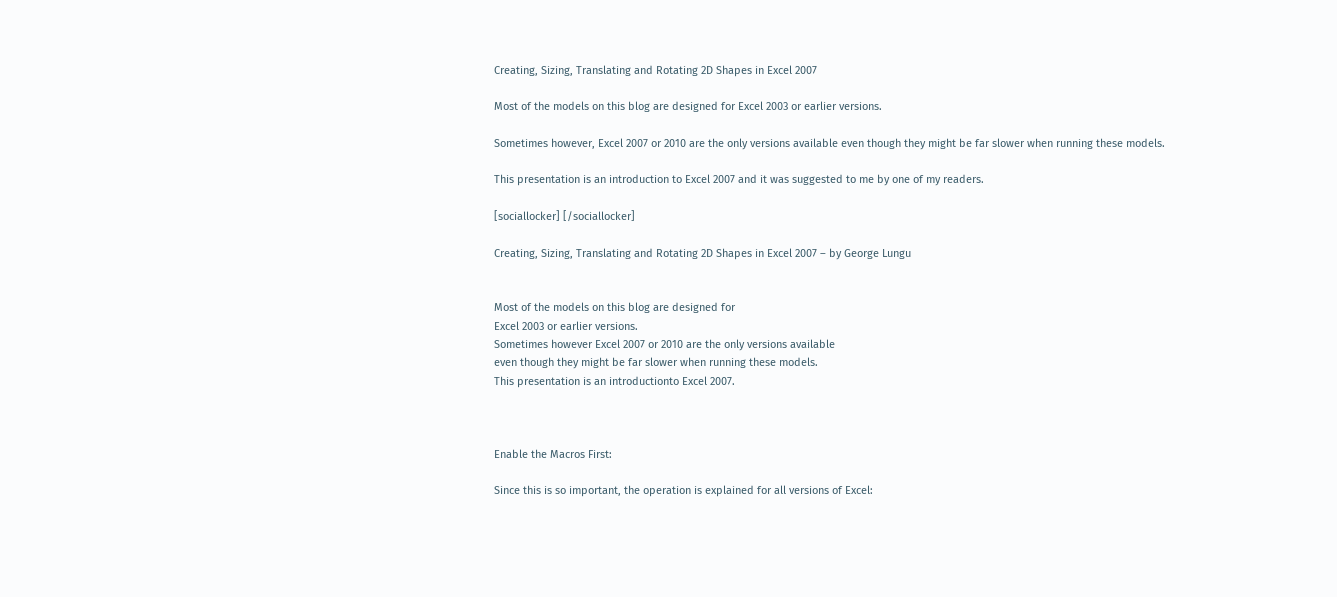Creating, Sizing, Translating and Rotating 2D Shapes in Excel 2007

Most of the models on this blog are designed for Excel 2003 or earlier versions.

Sometimes however, Excel 2007 or 2010 are the only versions available even though they might be far slower when running these models.

This presentation is an introduction to Excel 2007 and it was suggested to me by one of my readers.

[sociallocker] [/sociallocker]

Creating, Sizing, Translating and Rotating 2D Shapes in Excel 2007 – by George Lungu


Most of the models on this blog are designed for
Excel 2003 or earlier versions.
Sometimes however Excel 2007 or 2010 are the only versions available
even though they might be far slower when running these models.
This presentation is an introductionto Excel 2007.



Enable the Macros First:

Since this is so important, the operation is explained for all versions of Excel: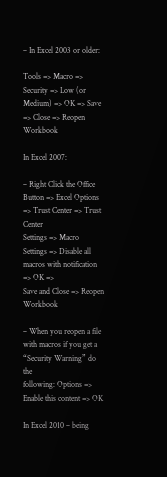– In Excel 2003 or older:

Tools => Macro => Security => Low (or Medium) => OK => Save => Close => Reopen Workbook

In Excel 2007:

– Right Click the Office Button => Excel Options => Trust Center => Trust Center
Settings => Macro Settings => Disable all macros with notification => OK =>
Save and Close => Reopen Workbook

– When you reopen a file with macros if you get a “Security Warning” do the
following: Options => Enable this content => OK

In Excel 2010 – being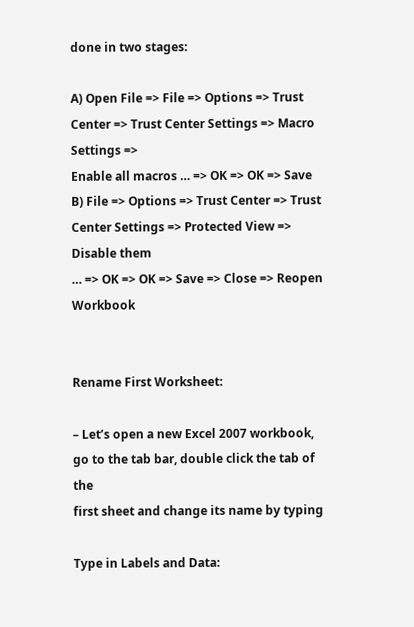done in two stages:

A) Open File => File => Options => Trust Center => Trust Center Settings => Macro Settings =>
Enable all macros … => OK => OK => Save
B) File => Options => Trust Center => Trust Center Settings => Protected View => Disable them
… => OK => OK => Save => Close => Reopen Workbook


Rename First Worksheet:

– Let’s open a new Excel 2007 workbook,
go to the tab bar, double click the tab of the
first sheet and change its name by typing

Type in Labels and Data: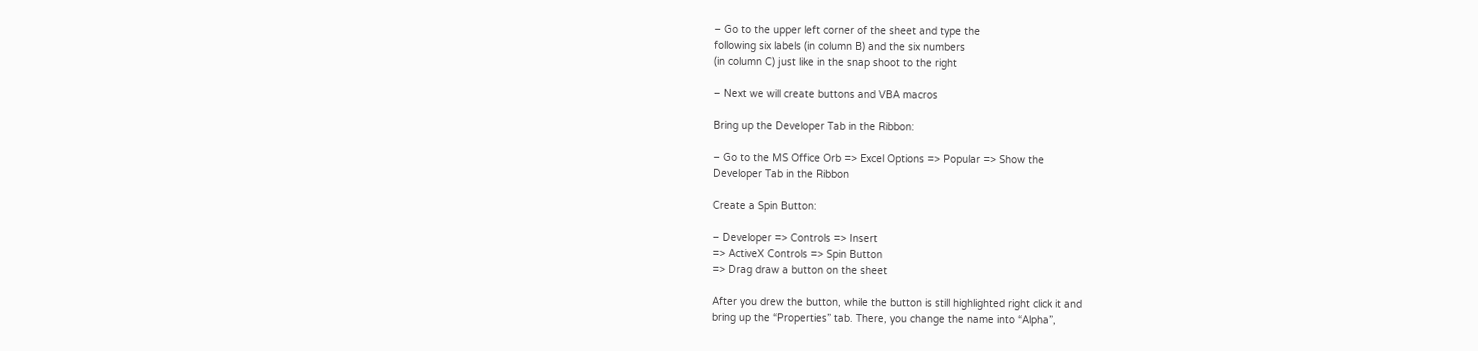– Go to the upper left corner of the sheet and type the
following six labels (in column B) and the six numbers
(in column C) just like in the snap shoot to the right

– Next we will create buttons and VBA macros

Bring up the Developer Tab in the Ribbon:

– Go to the MS Office Orb => Excel Options => Popular => Show the
Developer Tab in the Ribbon

Create a Spin Button:

– Developer => Controls => Insert
=> ActiveX Controls => Spin Button
=> Drag draw a button on the sheet

After you drew the button, while the button is still highlighted right click it and
bring up the “Properties” tab. There, you change the name into “Alpha”,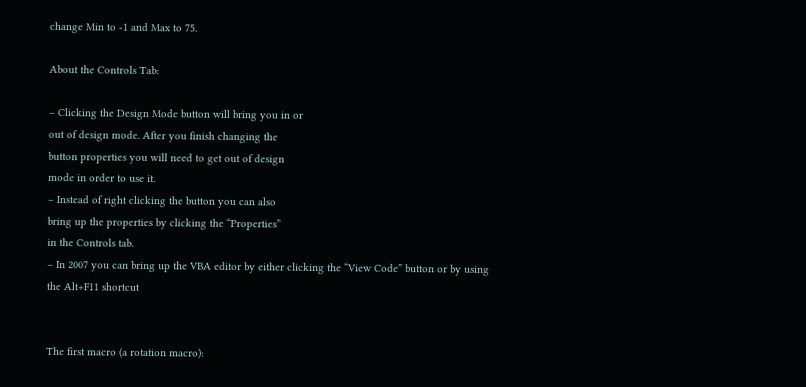change Min to -1 and Max to 75.

About the Controls Tab:

– Clicking the Design Mode button will bring you in or
out of design mode. After you finish changing the
button properties you will need to get out of design
mode in order to use it.
– Instead of right clicking the button you can also
bring up the properties by clicking the “Properties”
in the Controls tab.
– In 2007 you can bring up the VBA editor by either clicking the “View Code” button or by using
the Alt+F11 shortcut


The first macro (a rotation macro):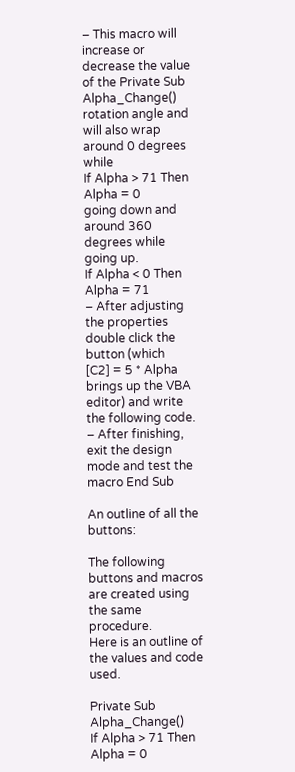– This macro will increase or decrease the value of the Private Sub Alpha_Change()
rotation angle and will also wrap around 0 degrees while
If Alpha > 71 Then Alpha = 0
going down and around 360 degrees while going up.
If Alpha < 0 Then Alpha = 71
– After adjusting the properties double click the button (which
[C2] = 5 * Alpha
brings up the VBA editor) and write the following code.
– After finishing, exit the design mode and test the macro End Sub

An outline of all the buttons:

The following buttons and macros are created using the same procedure.
Here is an outline of the values and code used.

Private Sub Alpha_Change()
If Alpha > 71 Then Alpha = 0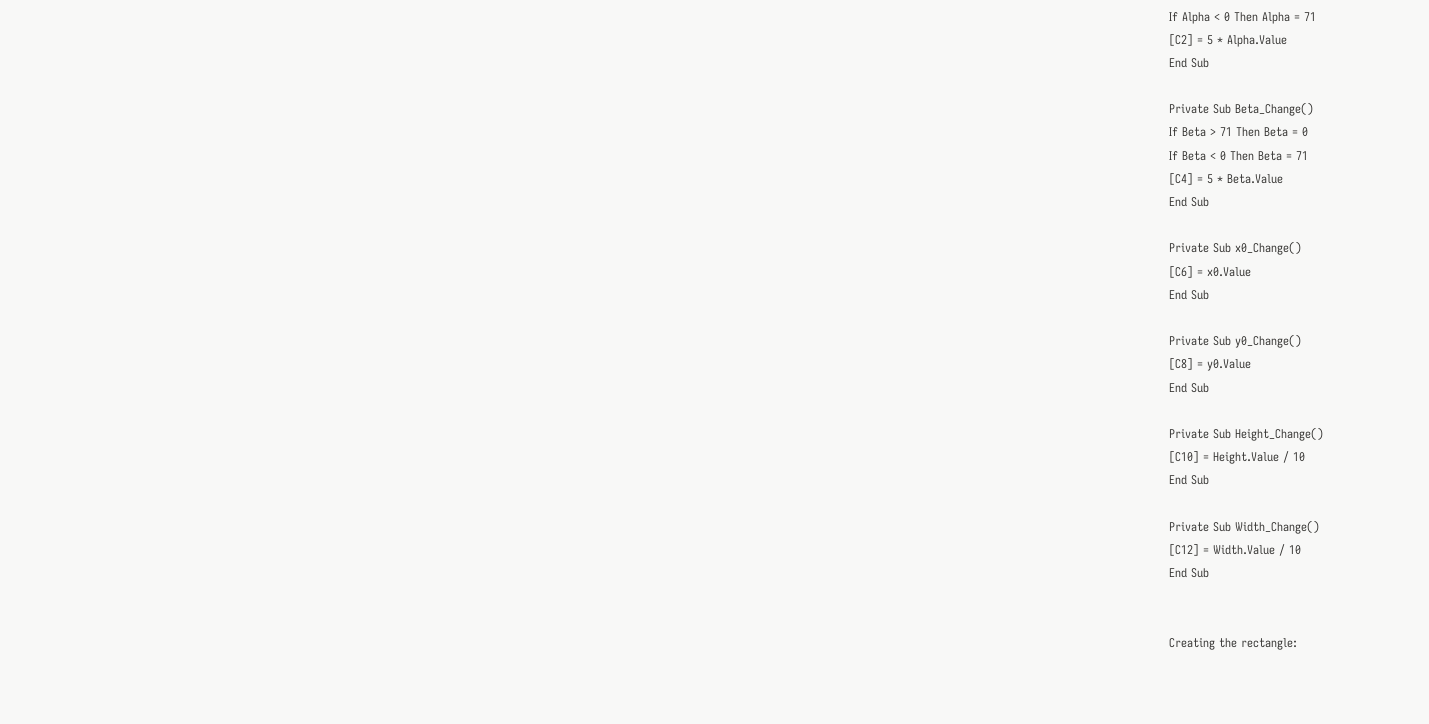If Alpha < 0 Then Alpha = 71
[C2] = 5 * Alpha.Value
End Sub

Private Sub Beta_Change()
If Beta > 71 Then Beta = 0
If Beta < 0 Then Beta = 71
[C4] = 5 * Beta.Value
End Sub

Private Sub x0_Change()
[C6] = x0.Value
End Sub

Private Sub y0_Change()
[C8] = y0.Value
End Sub

Private Sub Height_Change()
[C10] = Height.Value / 10
End Sub

Private Sub Width_Change()
[C12] = Width.Value / 10
End Sub


Creating the rectangle: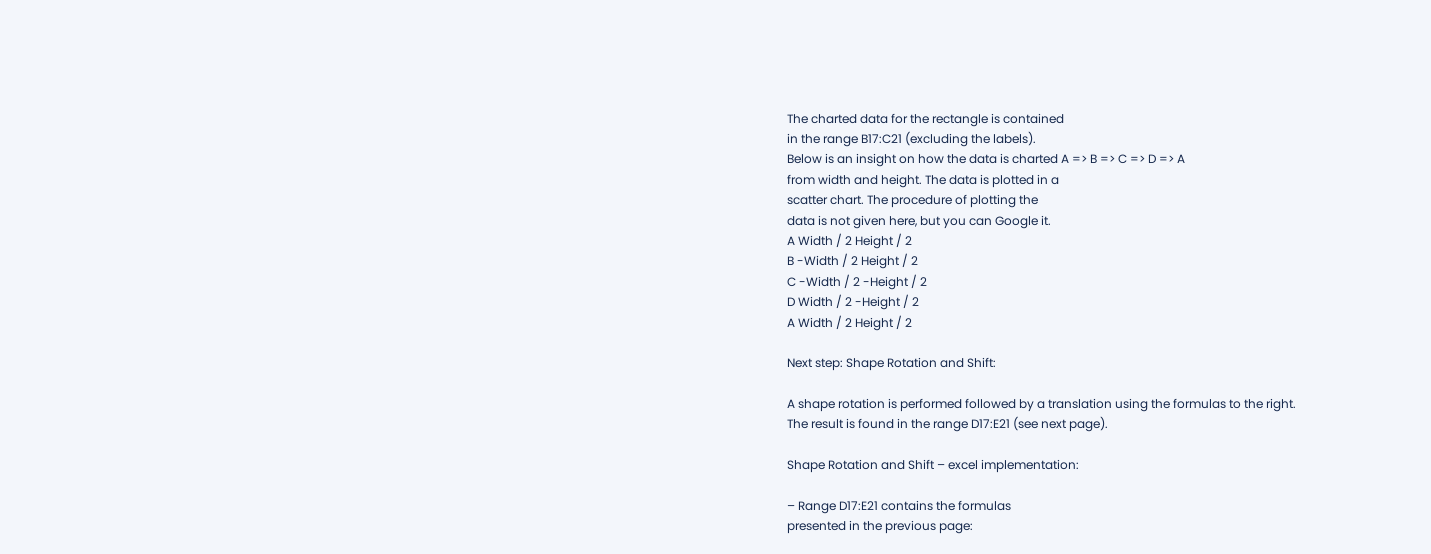The charted data for the rectangle is contained
in the range B17:C21 (excluding the labels).
Below is an insight on how the data is charted A => B => C => D => A
from width and height. The data is plotted in a
scatter chart. The procedure of plotting the
data is not given here, but you can Google it.
A Width / 2 Height / 2
B -Width / 2 Height / 2
C -Width / 2 -Height / 2
D Width / 2 -Height / 2
A Width / 2 Height / 2

Next step: Shape Rotation and Shift:

A shape rotation is performed followed by a translation using the formulas to the right.
The result is found in the range D17:E21 (see next page).

Shape Rotation and Shift – excel implementation:

– Range D17:E21 contains the formulas
presented in the previous page: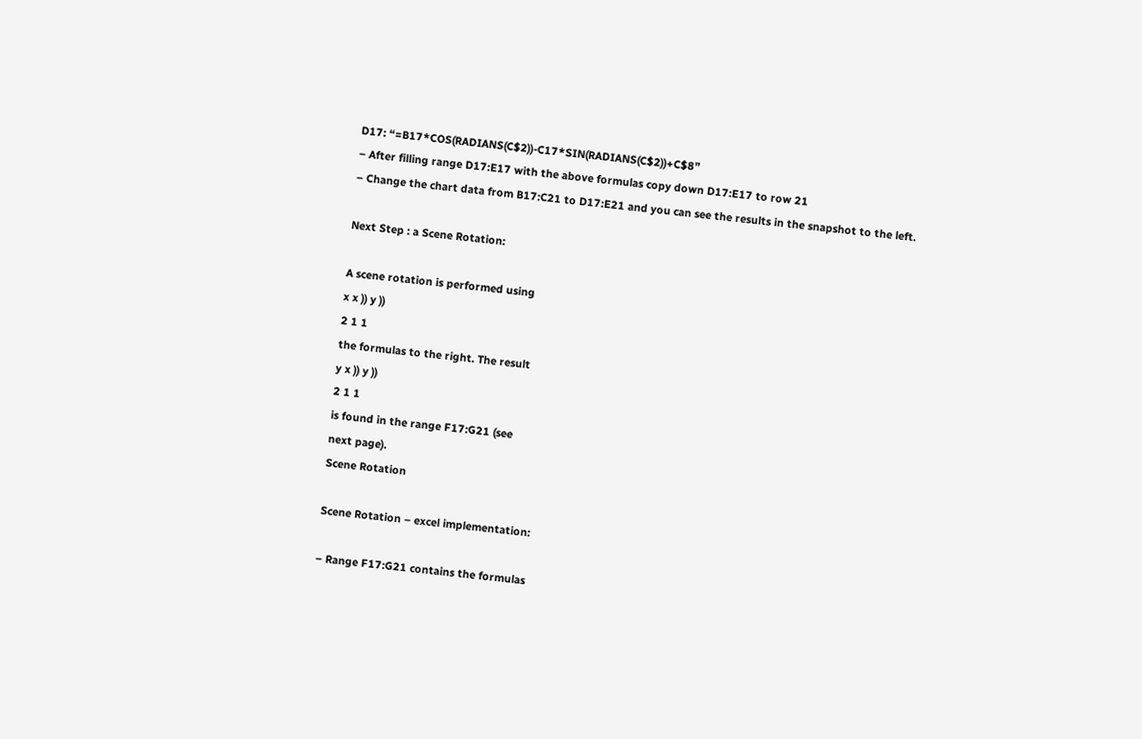D17: “=B17*COS(RADIANS(C$2))-C17*SIN(RADIANS(C$2))+C$8”
– After filling range D17:E17 with the above formulas copy down D17:E17 to row 21
– Change the chart data from B17:C21 to D17:E21 and you can see the results in the snapshot to the left.

Next Step : a Scene Rotation:

A scene rotation is performed using
x x )) y ))
2 1 1
the formulas to the right. The result
y x )) y ))
2 1 1
is found in the range F17:G21 (see
next page).
Scene Rotation

Scene Rotation – excel implementation:

– Range F17:G21 contains the formulas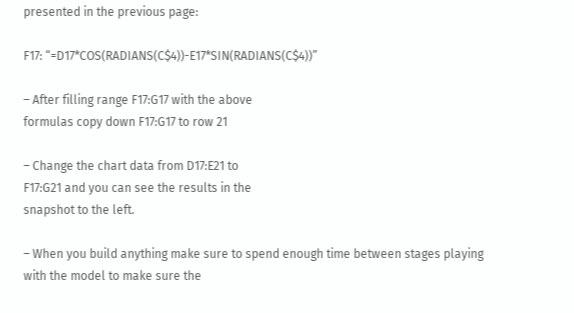presented in the previous page:

F17: “=D17*COS(RADIANS(C$4))-E17*SIN(RADIANS(C$4))”

– After filling range F17:G17 with the above
formulas copy down F17:G17 to row 21

– Change the chart data from D17:E21 to
F17:G21 and you can see the results in the
snapshot to the left.

– When you build anything make sure to spend enough time between stages playing
with the model to make sure the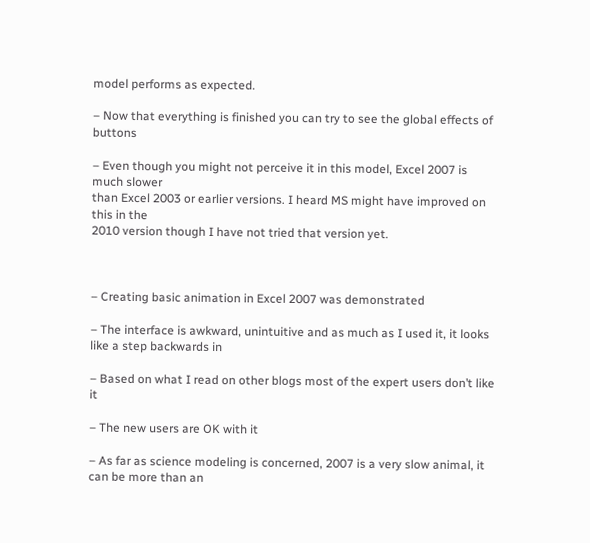model performs as expected.

– Now that everything is finished you can try to see the global effects of buttons

– Even though you might not perceive it in this model, Excel 2007 is much slower
than Excel 2003 or earlier versions. I heard MS might have improved on this in the
2010 version though I have not tried that version yet.



– Creating basic animation in Excel 2007 was demonstrated

– The interface is awkward, unintuitive and as much as I used it, it looks like a step backwards in

– Based on what I read on other blogs most of the expert users don’t like it

– The new users are OK with it

– As far as science modeling is concerned, 2007 is a very slow animal, it can be more than an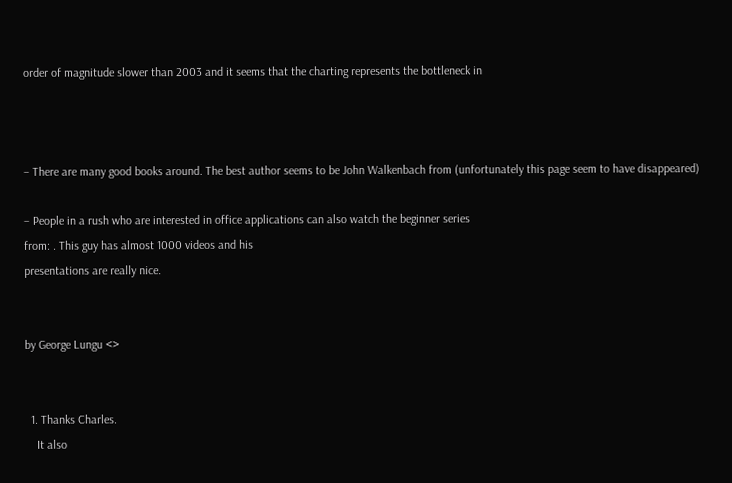order of magnitude slower than 2003 and it seems that the charting represents the bottleneck in



– There are many good books around. The best author seems to be John Walkenbach from (unfortunately this page seem to have disappeared)

– People in a rush who are interested in office applications can also watch the beginner series
from: . This guy has almost 1000 videos and his
presentations are really nice.


by George Lungu <>


  1. Thanks Charles.
    It also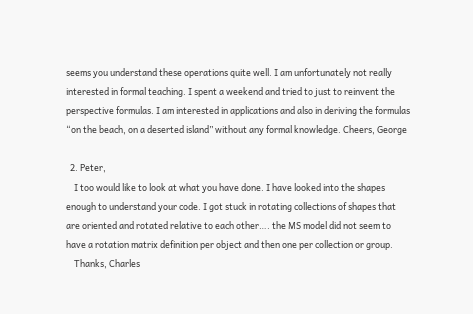seems you understand these operations quite well. I am unfortunately not really interested in formal teaching. I spent a weekend and tried to just to reinvent the perspective formulas. I am interested in applications and also in deriving the formulas “on the beach, on a deserted island” without any formal knowledge. Cheers, George

  2. Peter,
    I too would like to look at what you have done. I have looked into the shapes enough to understand your code. I got stuck in rotating collections of shapes that are oriented and rotated relative to each other…. the MS model did not seem to have a rotation matrix definition per object and then one per collection or group.
    Thanks, Charles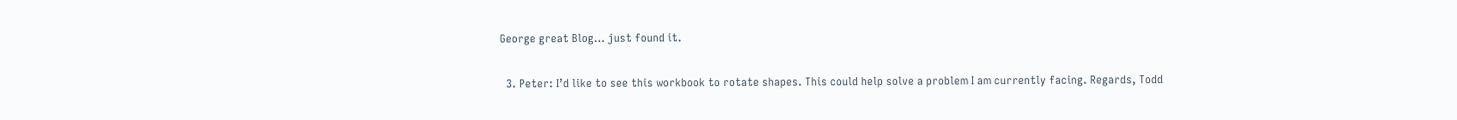George great Blog… just found it.

  3. Peter: I’d like to see this workbook to rotate shapes. This could help solve a problem I am currently facing. Regards, Todd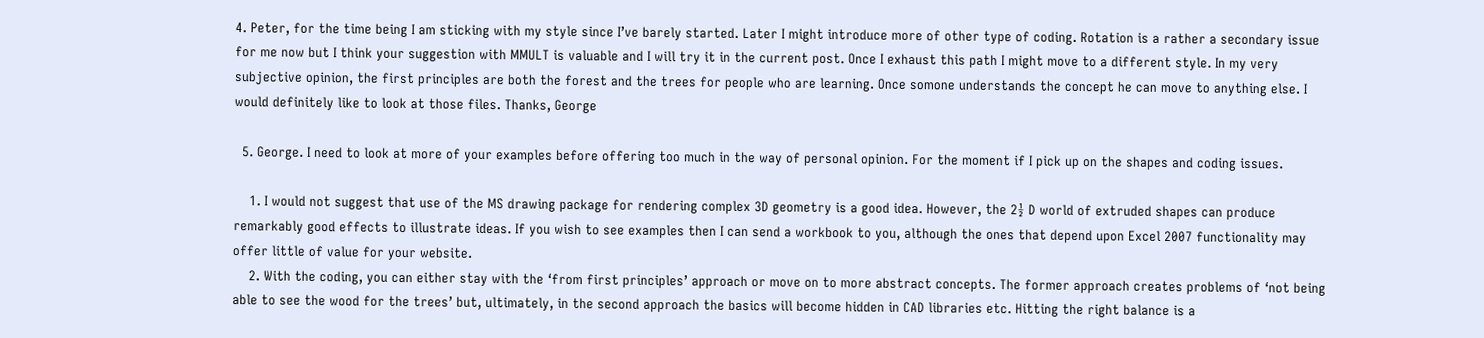4. Peter, for the time being I am sticking with my style since I’ve barely started. Later I might introduce more of other type of coding. Rotation is a rather a secondary issue for me now but I think your suggestion with MMULT is valuable and I will try it in the current post. Once I exhaust this path I might move to a different style. In my very subjective opinion, the first principles are both the forest and the trees for people who are learning. Once somone understands the concept he can move to anything else. I would definitely like to look at those files. Thanks, George

  5. George. I need to look at more of your examples before offering too much in the way of personal opinion. For the moment if I pick up on the shapes and coding issues.

    1. I would not suggest that use of the MS drawing package for rendering complex 3D geometry is a good idea. However, the 2½ D world of extruded shapes can produce remarkably good effects to illustrate ideas. If you wish to see examples then I can send a workbook to you, although the ones that depend upon Excel 2007 functionality may offer little of value for your website.
    2. With the coding, you can either stay with the ‘from first principles’ approach or move on to more abstract concepts. The former approach creates problems of ‘not being able to see the wood for the trees’ but, ultimately, in the second approach the basics will become hidden in CAD libraries etc. Hitting the right balance is a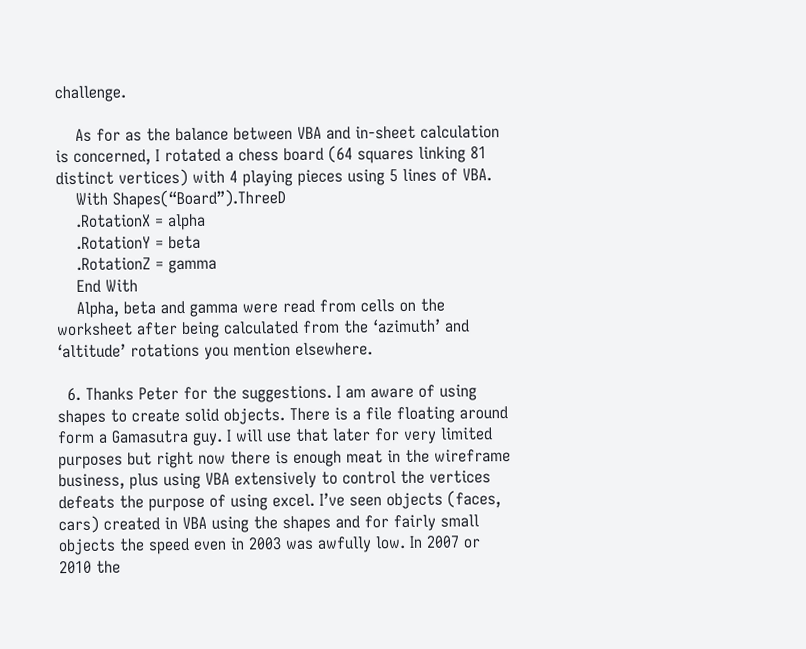challenge.

    As for as the balance between VBA and in-sheet calculation is concerned, I rotated a chess board (64 squares linking 81 distinct vertices) with 4 playing pieces using 5 lines of VBA.
    With Shapes(“Board”).ThreeD
    .RotationX = alpha
    .RotationY = beta
    .RotationZ = gamma
    End With
    Alpha, beta and gamma were read from cells on the worksheet after being calculated from the ‘azimuth’ and ‘altitude’ rotations you mention elsewhere.

  6. Thanks Peter for the suggestions. I am aware of using shapes to create solid objects. There is a file floating around form a Gamasutra guy. I will use that later for very limited purposes but right now there is enough meat in the wireframe business, plus using VBA extensively to control the vertices defeats the purpose of using excel. I’ve seen objects (faces, cars) created in VBA using the shapes and for fairly small objects the speed even in 2003 was awfully low. In 2007 or 2010 the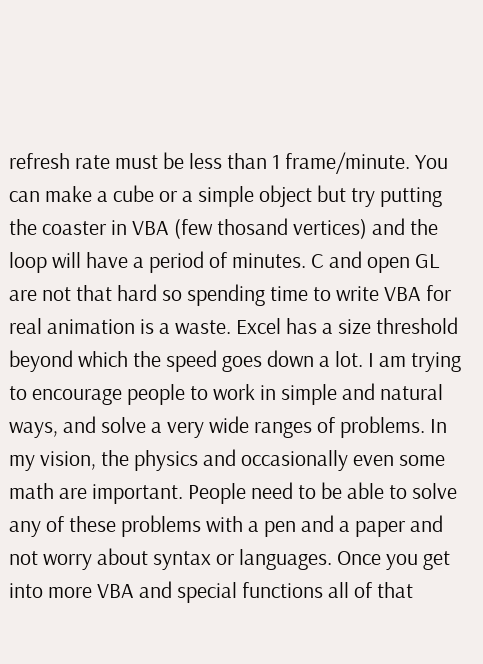refresh rate must be less than 1 frame/minute. You can make a cube or a simple object but try putting the coaster in VBA (few thosand vertices) and the loop will have a period of minutes. C and open GL are not that hard so spending time to write VBA for real animation is a waste. Excel has a size threshold beyond which the speed goes down a lot. I am trying to encourage people to work in simple and natural ways, and solve a very wide ranges of problems. In my vision, the physics and occasionally even some math are important. People need to be able to solve any of these problems with a pen and a paper and not worry about syntax or languages. Once you get into more VBA and special functions all of that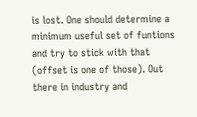is lost. One should determine a minimum useful set of funtions and try to stick with that (offset is one of those). Out there in industry and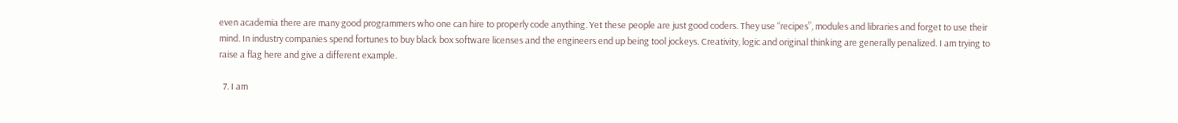even academia there are many good programmers who one can hire to properly code anything. Yet these people are just good coders. They use “recipes”, modules and libraries and forget to use their mind. In industry companies spend fortunes to buy black box software licenses and the engineers end up being tool jockeys. Creativity, logic and original thinking are generally penalized. I am trying to raise a flag here and give a different example.

  7. I am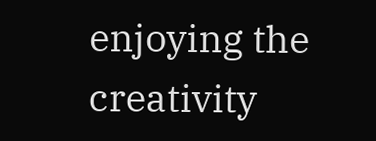enjoying the creativity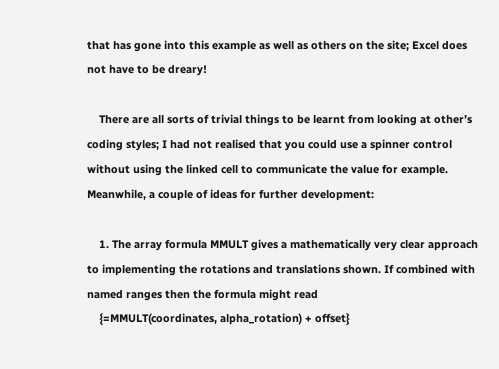that has gone into this example as well as others on the site; Excel does not have to be dreary!

    There are all sorts of trivial things to be learnt from looking at other’s coding styles; I had not realised that you could use a spinner control without using the linked cell to communicate the value for example. Meanwhile, a couple of ideas for further development:

    1. The array formula MMULT gives a mathematically very clear approach to implementing the rotations and translations shown. If combined with named ranges then the formula might read
    {=MMULT(coordinates, alpha_rotation) + offset}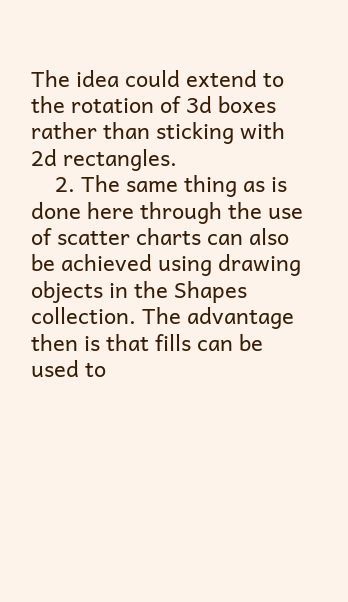The idea could extend to the rotation of 3d boxes rather than sticking with 2d rectangles.
    2. The same thing as is done here through the use of scatter charts can also be achieved using drawing objects in the Shapes collection. The advantage then is that fills can be used to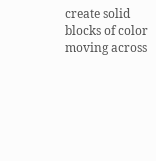create solid blocks of color moving across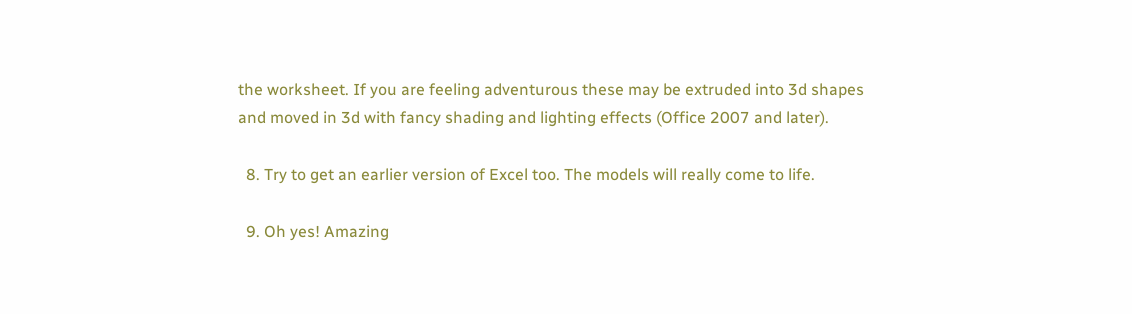the worksheet. If you are feeling adventurous these may be extruded into 3d shapes and moved in 3d with fancy shading and lighting effects (Office 2007 and later).

  8. Try to get an earlier version of Excel too. The models will really come to life.

  9. Oh yes! Amazing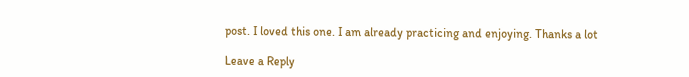post. I loved this one. I am already practicing and enjoying. Thanks a lot

Leave a Reply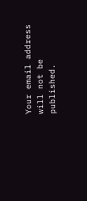Your email address will not be published.